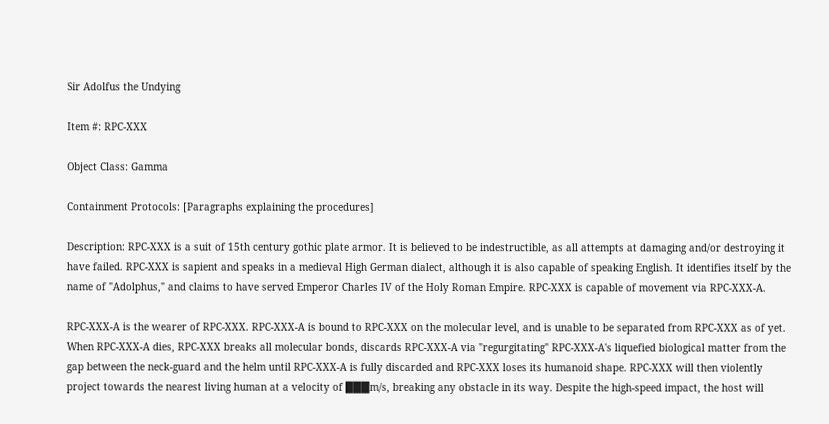Sir Adolfus the Undying

Item #: RPC-XXX

Object Class: Gamma

Containment Protocols: [Paragraphs explaining the procedures]

Description: RPC-XXX is a suit of 15th century gothic plate armor. It is believed to be indestructible, as all attempts at damaging and/or destroying it have failed. RPC-XXX is sapient and speaks in a medieval High German dialect, although it is also capable of speaking English. It identifies itself by the name of "Adolphus," and claims to have served Emperor Charles IV of the Holy Roman Empire. RPC-XXX is capable of movement via RPC-XXX-A.

RPC-XXX-A is the wearer of RPC-XXX. RPC-XXX-A is bound to RPC-XXX on the molecular level, and is unable to be separated from RPC-XXX as of yet. When RPC-XXX-A dies, RPC-XXX breaks all molecular bonds, discards RPC-XXX-A via "regurgitating" RPC-XXX-A's liquefied biological matter from the gap between the neck-guard and the helm until RPC-XXX-A is fully discarded and RPC-XXX loses its humanoid shape. RPC-XXX will then violently project towards the nearest living human at a velocity of ███m/s, breaking any obstacle in its way. Despite the high-speed impact, the host will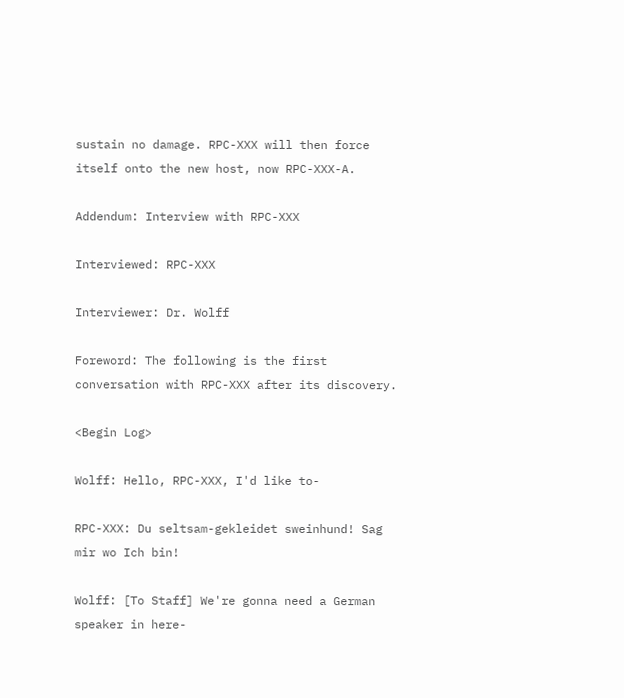sustain no damage. RPC-XXX will then force itself onto the new host, now RPC-XXX-A.

Addendum: Interview with RPC-XXX

Interviewed: RPC-XXX

Interviewer: Dr. Wolff

Foreword: The following is the first conversation with RPC-XXX after its discovery.

<Begin Log>

Wolff: Hello, RPC-XXX, I'd like to-

RPC-XXX: Du seltsam-gekleidet sweinhund! Sag mir wo Ich bin!

Wolff: [To Staff] We're gonna need a German speaker in here-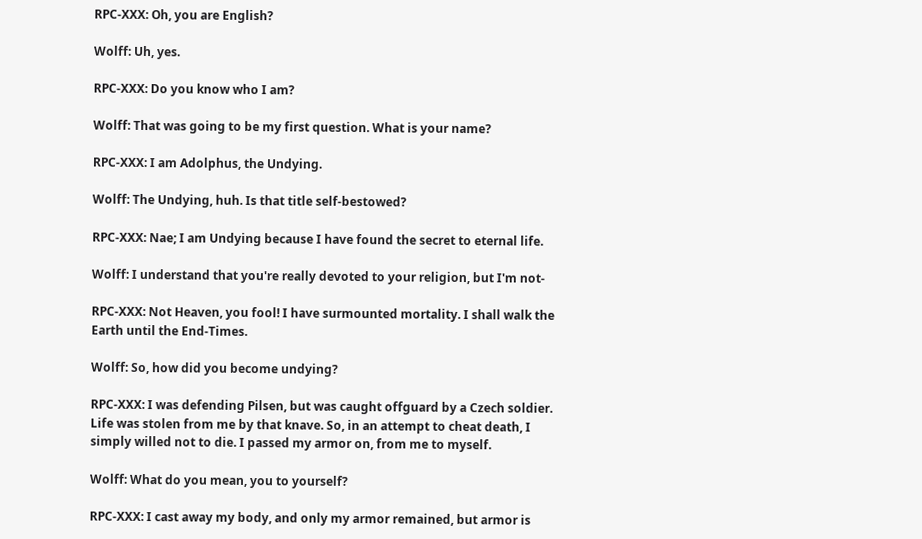RPC-XXX: Oh, you are English?

Wolff: Uh, yes.

RPC-XXX: Do you know who I am?

Wolff: That was going to be my first question. What is your name?

RPC-XXX: I am Adolphus, the Undying.

Wolff: The Undying, huh. Is that title self-bestowed?

RPC-XXX: Nae; I am Undying because I have found the secret to eternal life.

Wolff: I understand that you're really devoted to your religion, but I'm not-

RPC-XXX: Not Heaven, you fool! I have surmounted mortality. I shall walk the Earth until the End-Times.

Wolff: So, how did you become undying?

RPC-XXX: I was defending Pilsen, but was caught offguard by a Czech soldier. Life was stolen from me by that knave. So, in an attempt to cheat death, I simply willed not to die. I passed my armor on, from me to myself.

Wolff: What do you mean, you to yourself?

RPC-XXX: I cast away my body, and only my armor remained, but armor is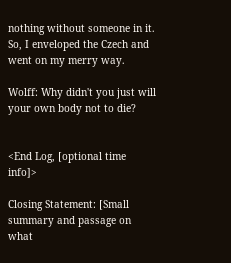nothing without someone in it. So, I enveloped the Czech and went on my merry way.

Wolff: Why didn't you just will your own body not to die?


<End Log, [optional time info]>

Closing Statement: [Small summary and passage on what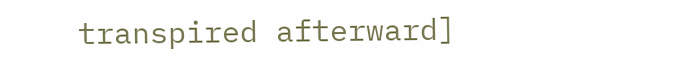transpired afterward]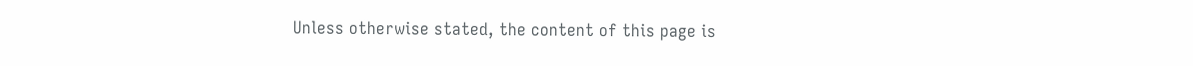Unless otherwise stated, the content of this page is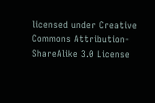licensed under Creative Commons Attribution-ShareAlike 3.0 License